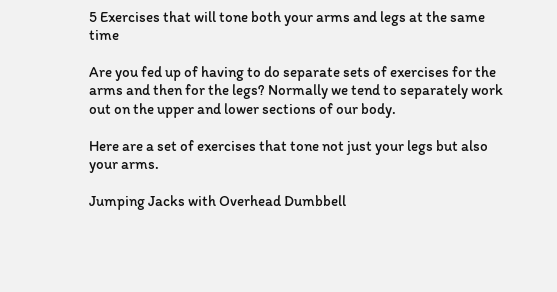5 Exercises that will tone both your arms and legs at the same time

Are you fed up of having to do separate sets of exercises for the arms and then for the legs? Normally we tend to separately work out on the upper and lower sections of our body.

Here are a set of exercises that tone not just your legs but also your arms.

Jumping Jacks with Overhead Dumbbell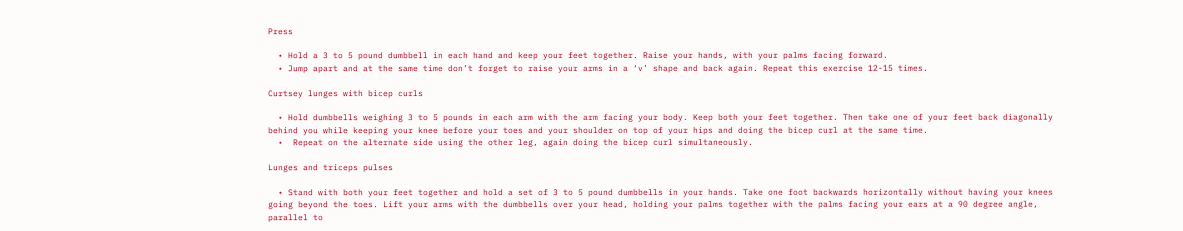Press

  • Hold a 3 to 5 pound dumbbell in each hand and keep your feet together. Raise your hands, with your palms facing forward.
  • Jump apart and at the same time don’t forget to raise your arms in a ‘v’ shape and back again. Repeat this exercise 12-15 times.

Curtsey lunges with bicep curls

  • Hold dumbbells weighing 3 to 5 pounds in each arm with the arm facing your body. Keep both your feet together. Then take one of your feet back diagonally behind you while keeping your knee before your toes and your shoulder on top of your hips and doing the bicep curl at the same time.
  •  Repeat on the alternate side using the other leg, again doing the bicep curl simultaneously.

Lunges and triceps pulses

  • Stand with both your feet together and hold a set of 3 to 5 pound dumbbells in your hands. Take one foot backwards horizontally without having your knees going beyond the toes. Lift your arms with the dumbbells over your head, holding your palms together with the palms facing your ears at a 90 degree angle, parallel to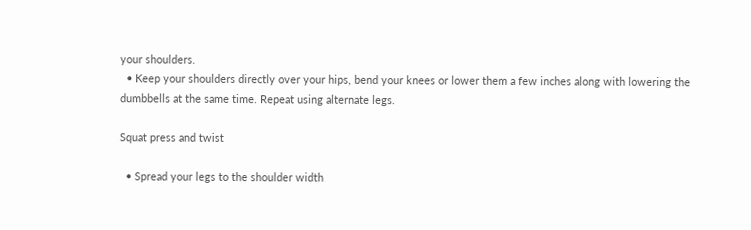your shoulders.
  • Keep your shoulders directly over your hips, bend your knees or lower them a few inches along with lowering the dumbbells at the same time. Repeat using alternate legs.

Squat press and twist

  • Spread your legs to the shoulder width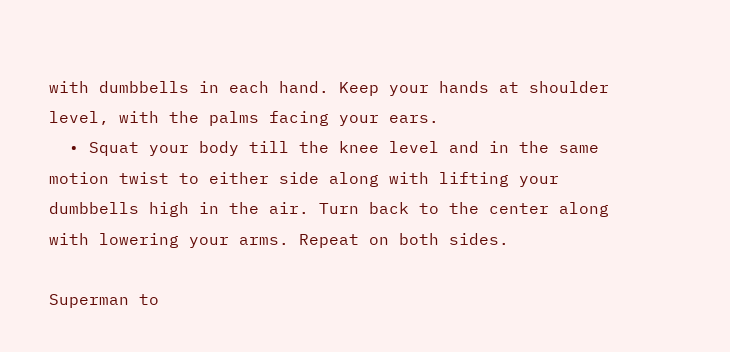with dumbbells in each hand. Keep your hands at shoulder level, with the palms facing your ears.
  • Squat your body till the knee level and in the same motion twist to either side along with lifting your dumbbells high in the air. Turn back to the center along with lowering your arms. Repeat on both sides.

Superman to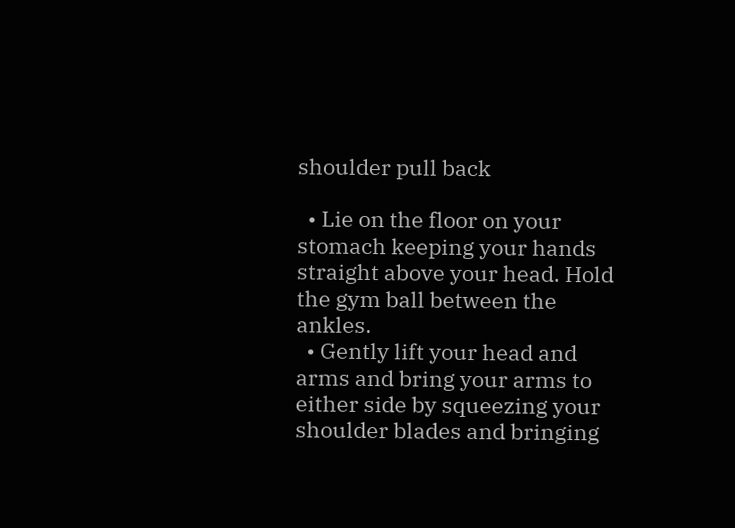shoulder pull back

  • Lie on the floor on your stomach keeping your hands straight above your head. Hold the gym ball between the ankles.
  • Gently lift your head and arms and bring your arms to either side by squeezing your shoulder blades and bringing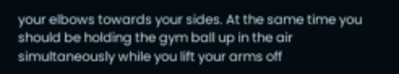your elbows towards your sides. At the same time you should be holding the gym ball up in the air simultaneously while you lift your arms off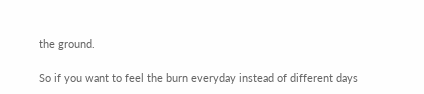the ground.

So if you want to feel the burn everyday instead of different days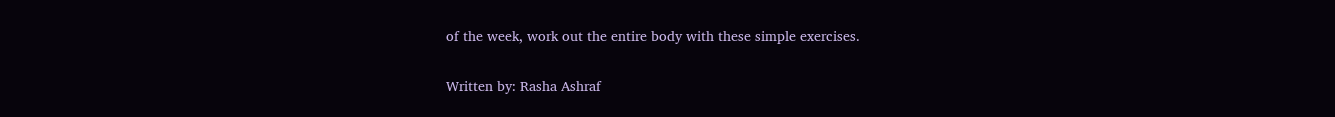of the week, work out the entire body with these simple exercises.

Written by: Rasha Ashraf